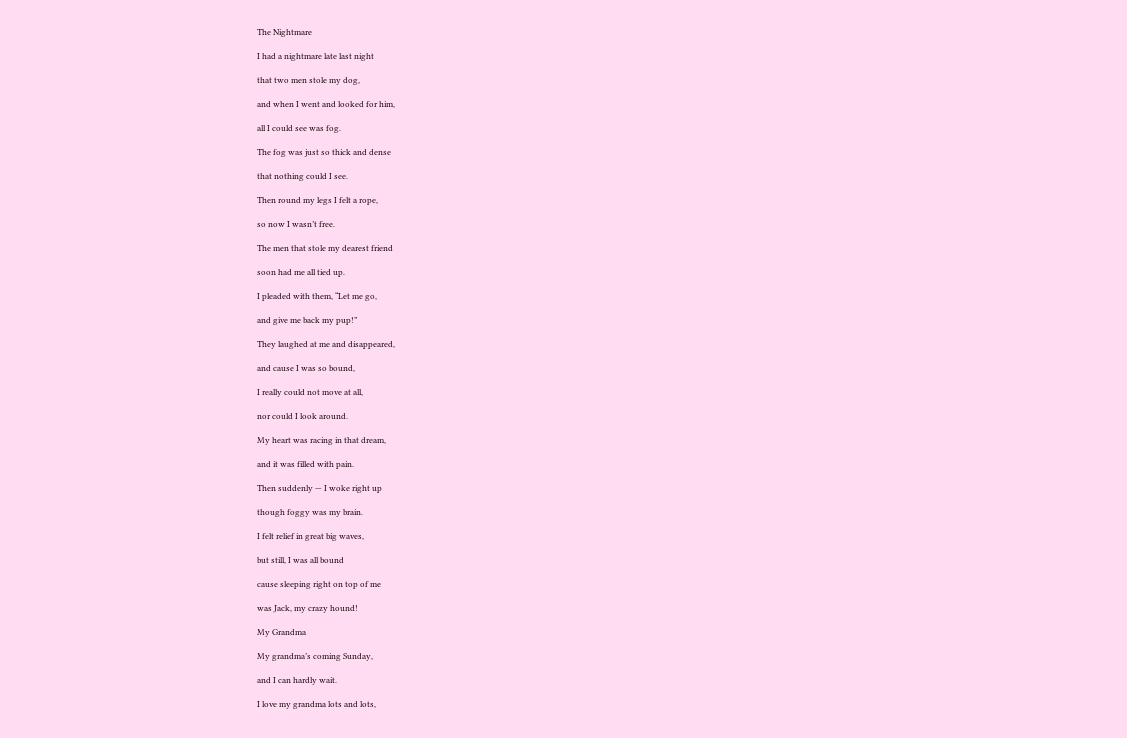The Nightmare

I had a nightmare late last night

that two men stole my dog,

and when I went and looked for him,

all I could see was fog.

The fog was just so thick and dense

that nothing could I see.

Then round my legs I felt a rope,

so now I wasn’t free.

The men that stole my dearest friend

soon had me all tied up.

I pleaded with them, “Let me go,

and give me back my pup!”

They laughed at me and disappeared,

and cause I was so bound,

I really could not move at all,

nor could I look around.

My heart was racing in that dream,

and it was filled with pain.

Then suddenly — I woke right up

though foggy was my brain.

I felt relief in great big waves,

but still, I was all bound

cause sleeping right on top of me

was Jack, my crazy hound!

My Grandma

My grandma’s coming Sunday,

and I can hardly wait.

I love my grandma lots and lots,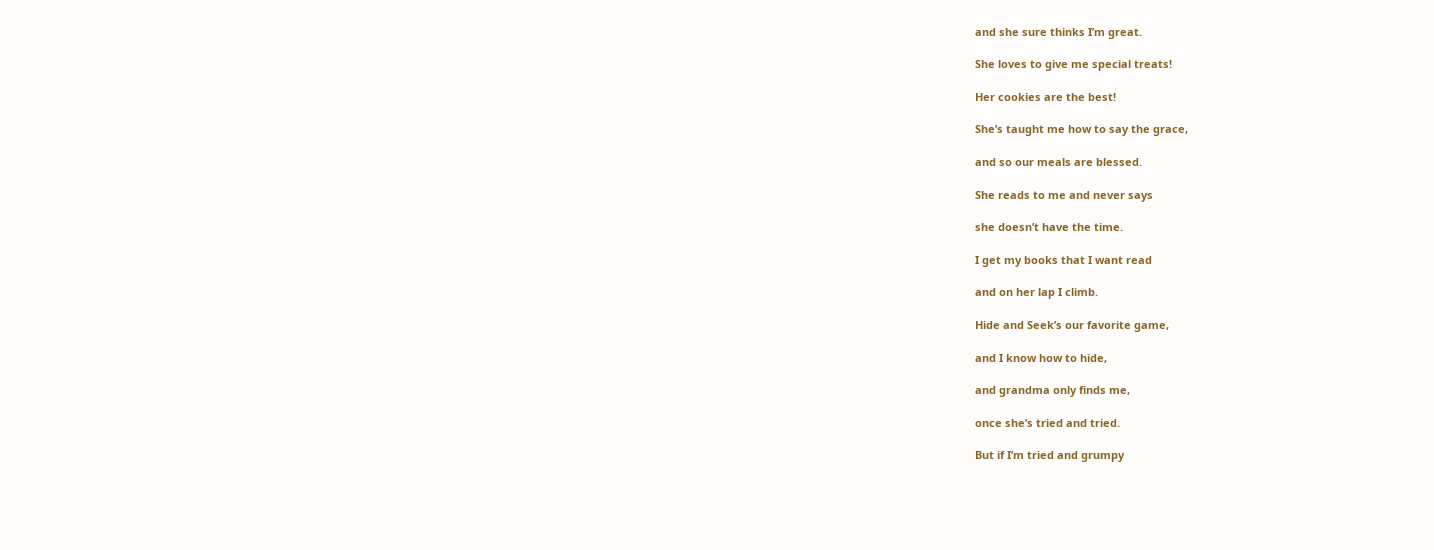and she sure thinks I’m great.

She loves to give me special treats!

Her cookies are the best!

She’s taught me how to say the grace,

and so our meals are blessed.

She reads to me and never says

she doesn’t have the time.

I get my books that I want read

and on her lap I climb.

Hide and Seek’s our favorite game,

and I know how to hide,

and grandma only finds me,

once she’s tried and tried.

But if I’m tried and grumpy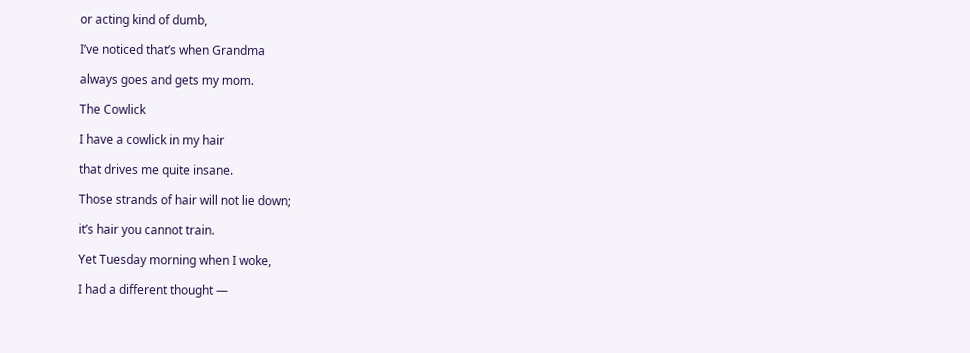or acting kind of dumb,

I’ve noticed that’s when Grandma

always goes and gets my mom.

The Cowlick

I have a cowlick in my hair

that drives me quite insane.

Those strands of hair will not lie down;

it’s hair you cannot train.

Yet Tuesday morning when I woke,

I had a different thought —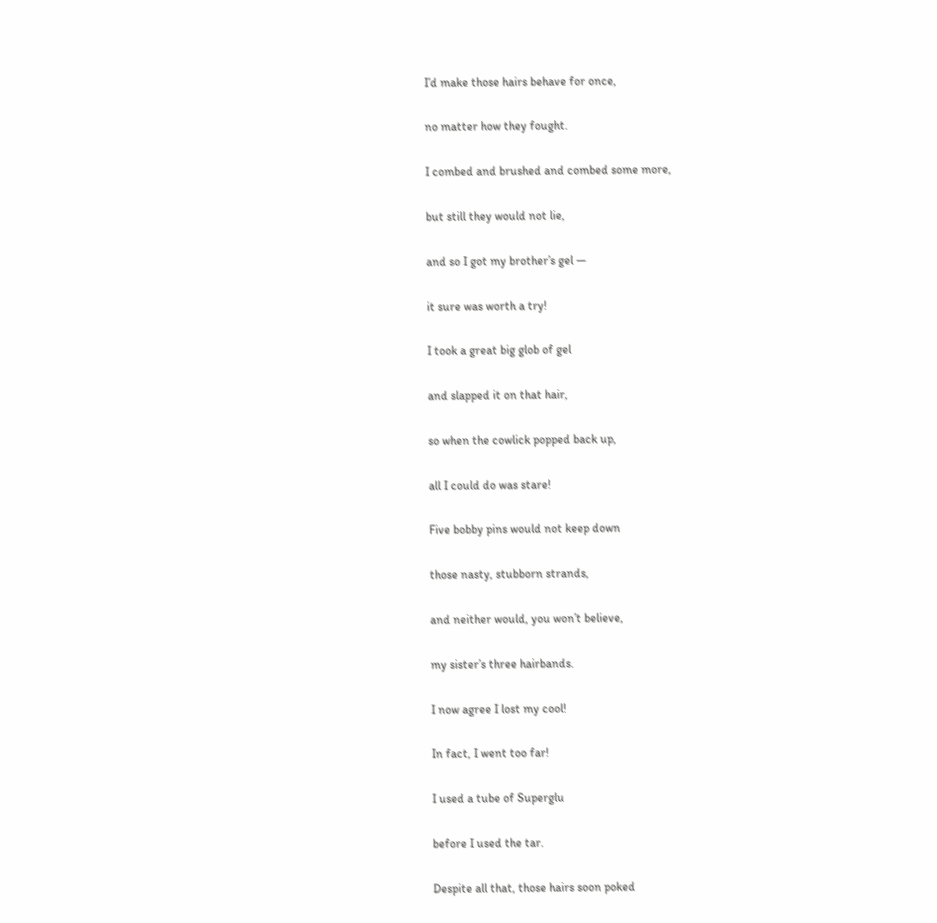I’d make those hairs behave for once,

no matter how they fought.

I combed and brushed and combed some more,

but still they would not lie,

and so I got my brother’s gel —

it sure was worth a try!

I took a great big glob of gel

and slapped it on that hair,

so when the cowlick popped back up,

all I could do was stare!

Five bobby pins would not keep down

those nasty, stubborn strands,

and neither would, you won’t believe,

my sister’s three hairbands.

I now agree I lost my cool!

In fact, I went too far!

I used a tube of Superglu

before I used the tar.

Despite all that, those hairs soon poked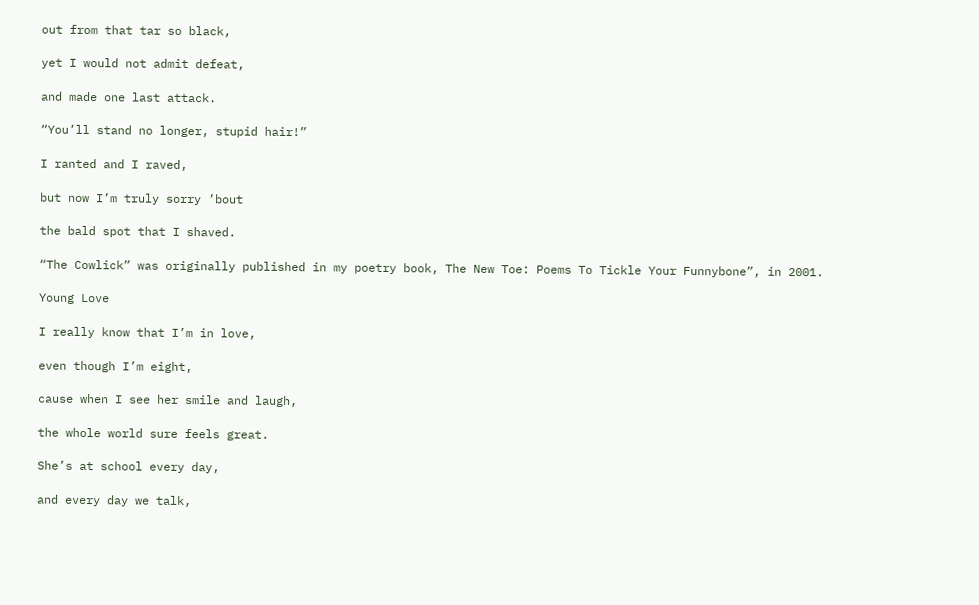out from that tar so black,

yet I would not admit defeat,

and made one last attack.

“You’ll stand no longer, stupid hair!”

I ranted and I raved,

but now I’m truly sorry ’bout

the bald spot that I shaved.

“The Cowlick” was originally published in my poetry book, The New Toe: Poems To Tickle Your Funnybone”, in 2001.

Young Love

I really know that I’m in love,

even though I’m eight,

cause when I see her smile and laugh,

the whole world sure feels great.

She’s at school every day,

and every day we talk,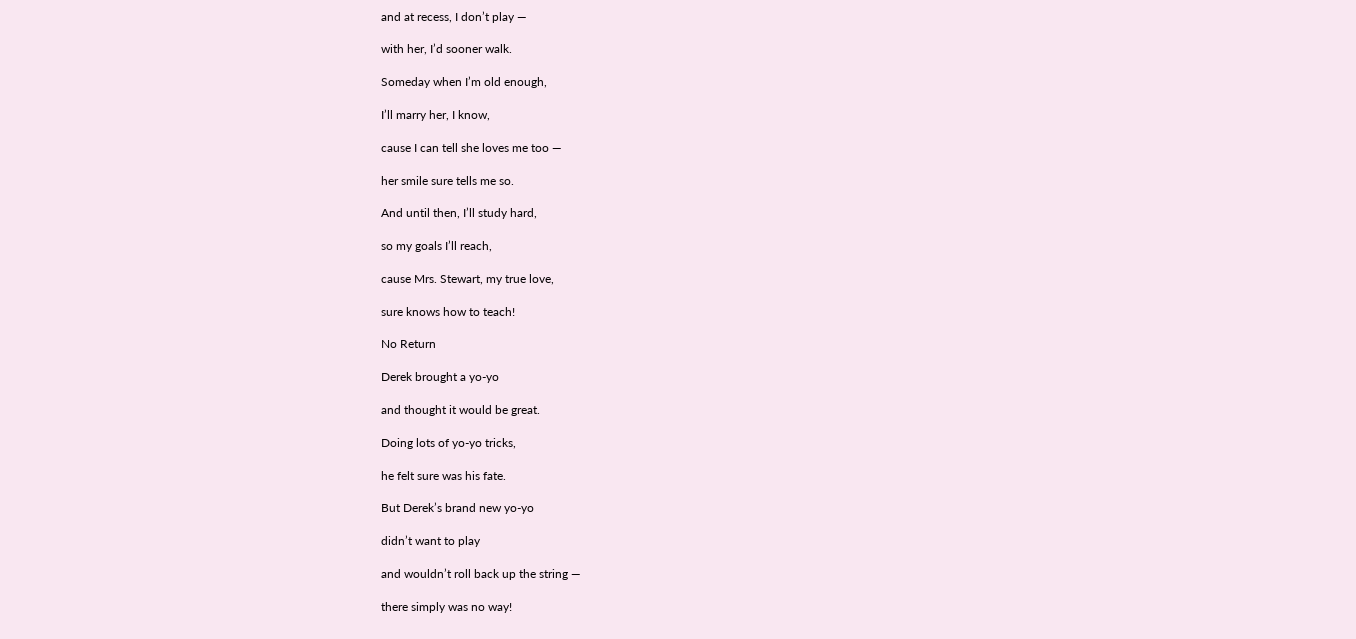and at recess, I don’t play —

with her, I’d sooner walk.

Someday when I’m old enough,

I’ll marry her, I know,

cause I can tell she loves me too —

her smile sure tells me so.

And until then, I’ll study hard,

so my goals I’ll reach,

cause Mrs. Stewart, my true love,

sure knows how to teach!

No Return

Derek brought a yo-yo

and thought it would be great.

Doing lots of yo-yo tricks,

he felt sure was his fate.

But Derek’s brand new yo-yo

didn’t want to play

and wouldn’t roll back up the string —

there simply was no way!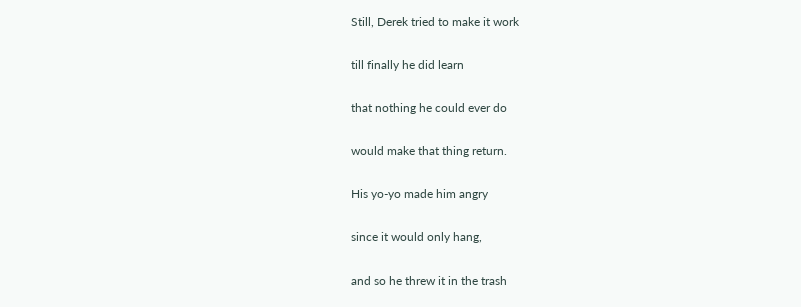Still, Derek tried to make it work

till finally he did learn

that nothing he could ever do

would make that thing return.

His yo-yo made him angry

since it would only hang,

and so he threw it in the trash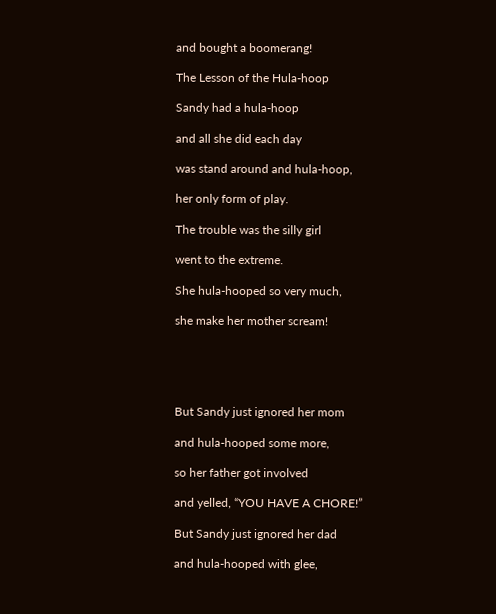and bought a boomerang!

The Lesson of the Hula-hoop

Sandy had a hula-hoop

and all she did each day

was stand around and hula-hoop,

her only form of play.

The trouble was the silly girl

went to the extreme.

She hula-hooped so very much,

she make her mother scream!





But Sandy just ignored her mom

and hula-hooped some more,

so her father got involved

and yelled, “YOU HAVE A CHORE!”

But Sandy just ignored her dad

and hula-hooped with glee,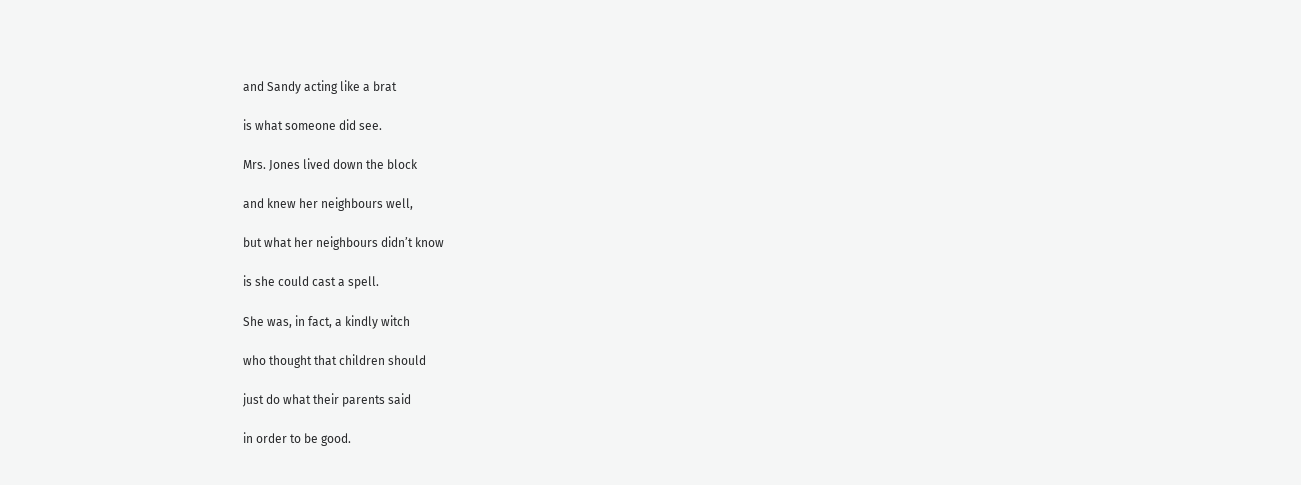and Sandy acting like a brat

is what someone did see.

Mrs. Jones lived down the block

and knew her neighbours well,

but what her neighbours didn’t know

is she could cast a spell.

She was, in fact, a kindly witch

who thought that children should

just do what their parents said

in order to be good.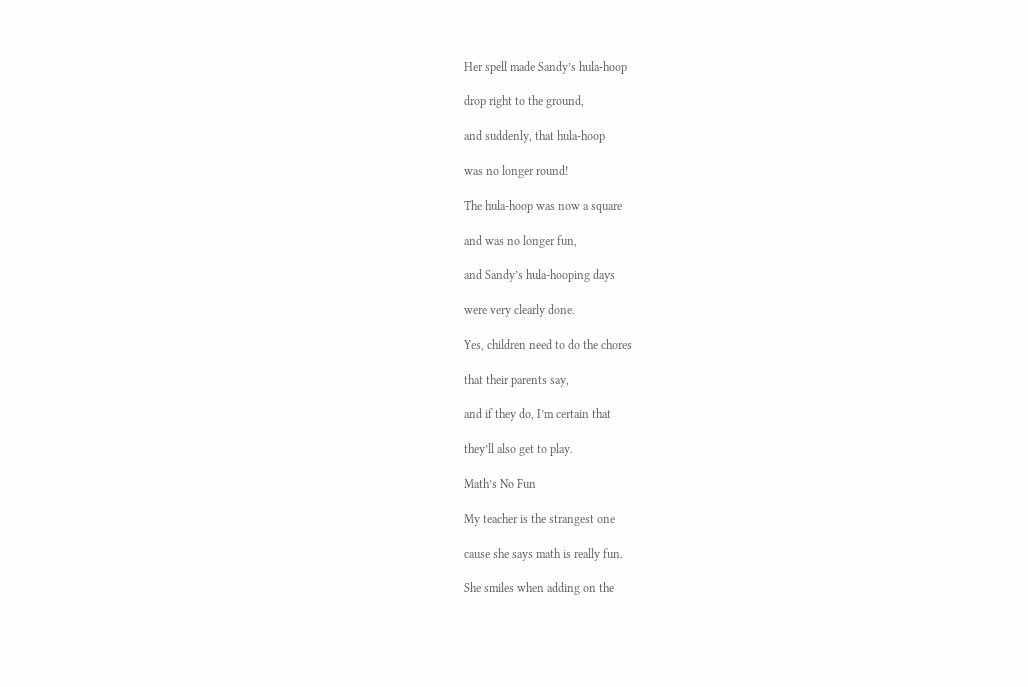Her spell made Sandy’s hula-hoop

drop right to the ground,

and suddenly, that hula-hoop

was no longer round!

The hula-hoop was now a square

and was no longer fun,

and Sandy’s hula-hooping days

were very clearly done.

Yes, children need to do the chores

that their parents say,

and if they do, I’m certain that

they’ll also get to play.

Math’s No Fun

My teacher is the strangest one

cause she says math is really fun.

She smiles when adding on the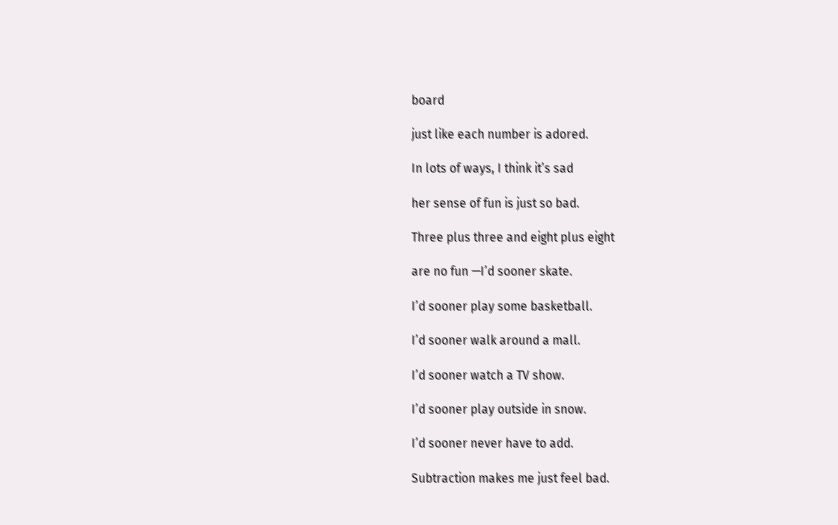board

just like each number is adored.

In lots of ways, I think it’s sad

her sense of fun is just so bad.

Three plus three and eight plus eight

are no fun —I’d sooner skate.

I’d sooner play some basketball.

I’d sooner walk around a mall.

I’d sooner watch a TV show.

I’d sooner play outside in snow.

I’d sooner never have to add.

Subtraction makes me just feel bad.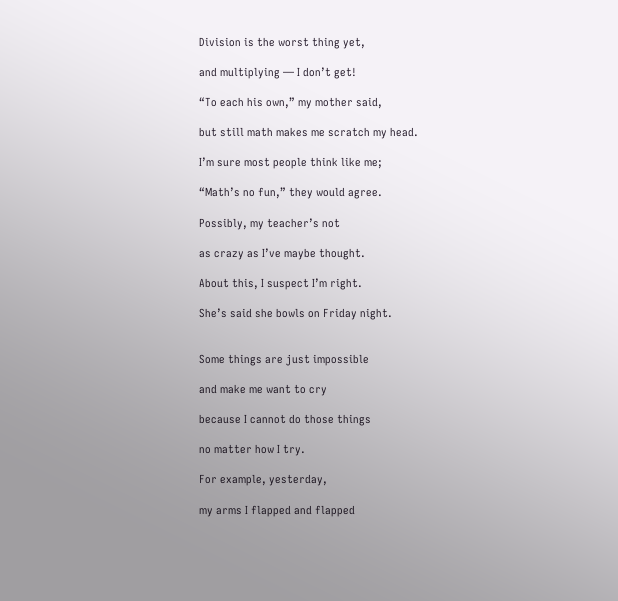Division is the worst thing yet,

and multiplying — I don’t get!

“To each his own,” my mother said,

but still math makes me scratch my head.

I’m sure most people think like me;

“Math’s no fun,” they would agree.

Possibly, my teacher’s not

as crazy as I’ve maybe thought.

About this, I suspect I’m right.

She’s said she bowls on Friday night.


Some things are just impossible

and make me want to cry

because I cannot do those things

no matter how I try.

For example, yesterday,

my arms I flapped and flapped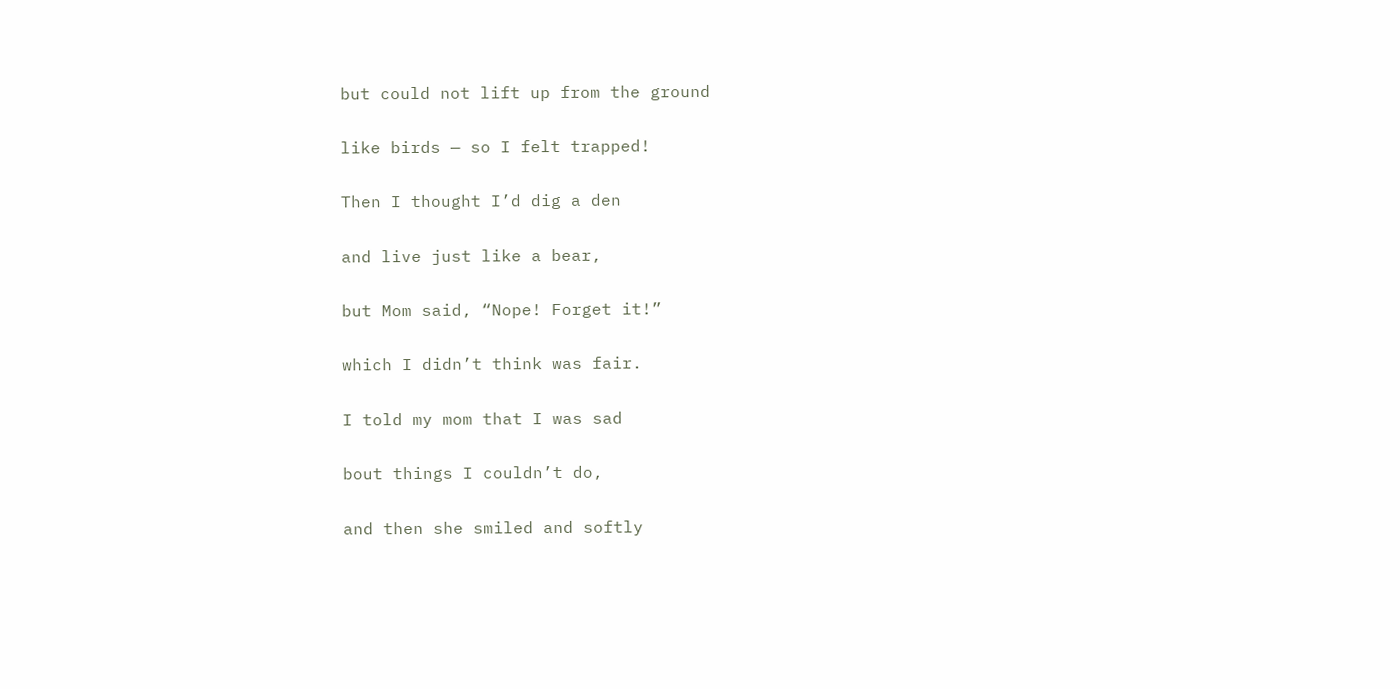but could not lift up from the ground

like birds — so I felt trapped!

Then I thought I’d dig a den

and live just like a bear,

but Mom said, “Nope! Forget it!”

which I didn’t think was fair.

I told my mom that I was sad

bout things I couldn’t do,

and then she smiled and softly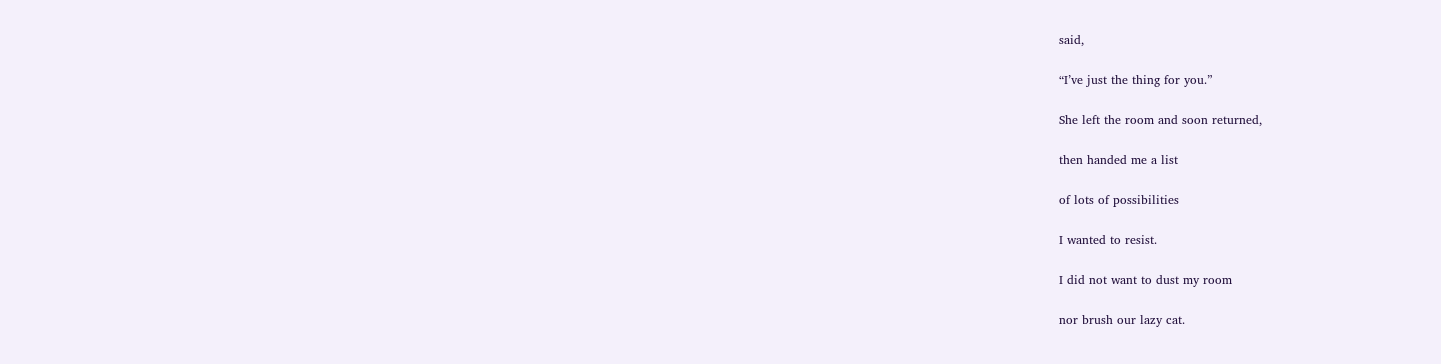said,

“I’ve just the thing for you.”

She left the room and soon returned,

then handed me a list

of lots of possibilities

I wanted to resist.

I did not want to dust my room

nor brush our lazy cat.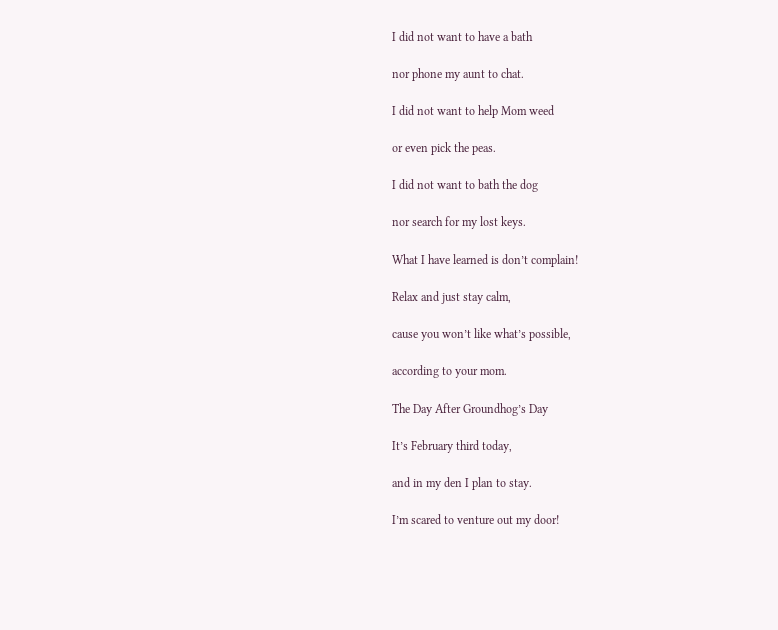I did not want to have a bath

nor phone my aunt to chat.

I did not want to help Mom weed

or even pick the peas.

I did not want to bath the dog

nor search for my lost keys.

What I have learned is don’t complain!

Relax and just stay calm,

cause you won’t like what’s possible,

according to your mom.

The Day After Groundhog’s Day

It’s February third today,

and in my den I plan to stay.

I’m scared to venture out my door!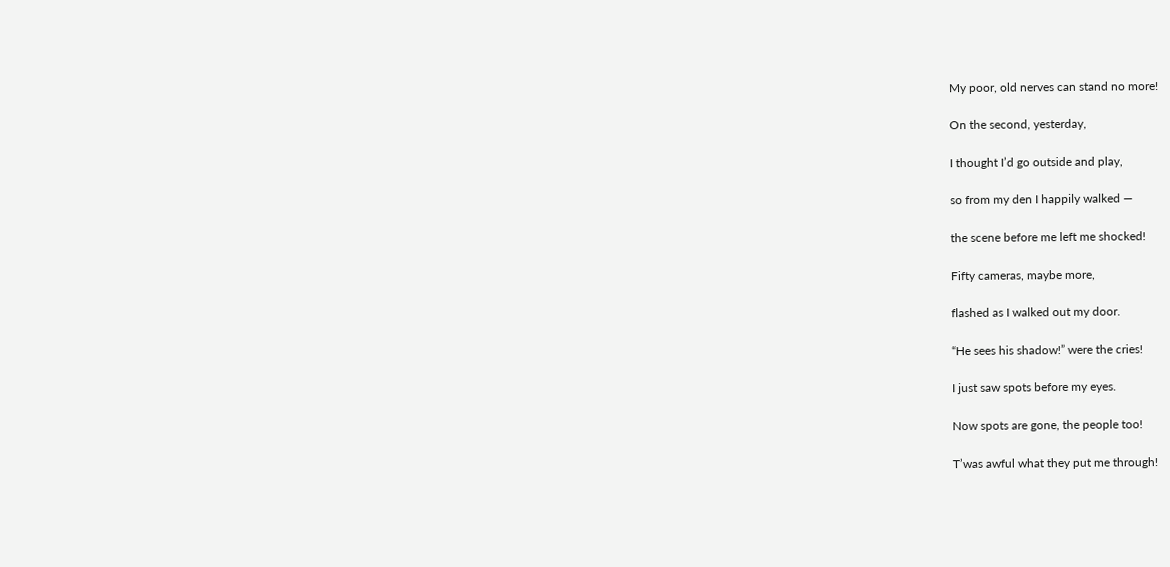My poor, old nerves can stand no more!

On the second, yesterday,

I thought I’d go outside and play,

so from my den I happily walked —

the scene before me left me shocked!

Fifty cameras, maybe more,

flashed as I walked out my door.

“He sees his shadow!” were the cries!

I just saw spots before my eyes.

Now spots are gone, the people too!

T’was awful what they put me through!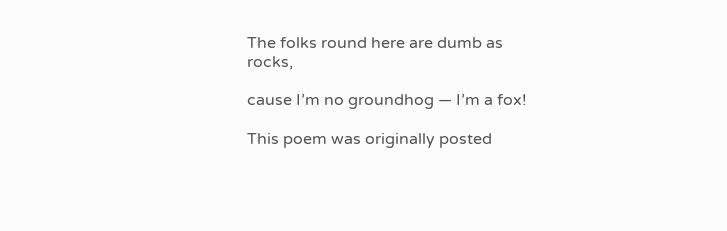The folks round here are dumb as rocks,

cause I’m no groundhog — I’m a fox!

This poem was originally posted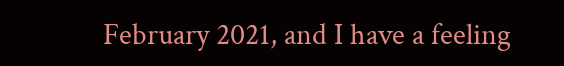February 2021, and I have a feeling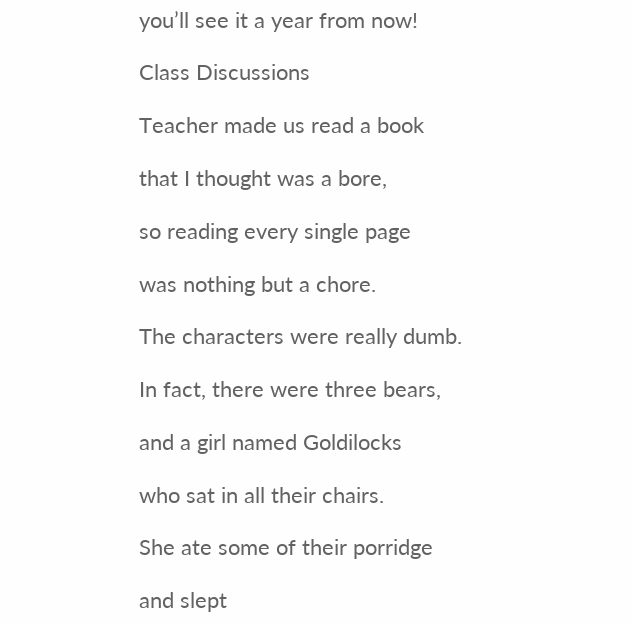you’ll see it a year from now!

Class Discussions

Teacher made us read a book

that I thought was a bore,

so reading every single page

was nothing but a chore.

The characters were really dumb.

In fact, there were three bears,

and a girl named Goldilocks

who sat in all their chairs.

She ate some of their porridge

and slept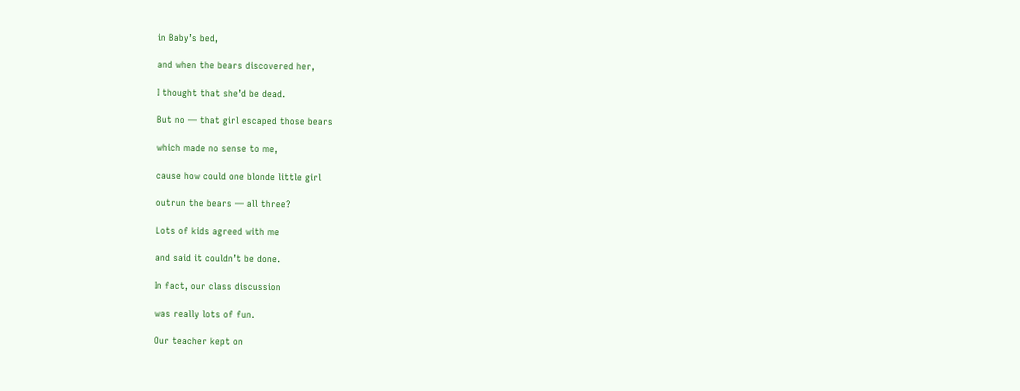in Baby’s bed,

and when the bears discovered her,

I thought that she’d be dead.

But no — that girl escaped those bears

which made no sense to me,

cause how could one blonde little girl

outrun the bears — all three?

Lots of kids agreed with me

and said it couldn’t be done.

In fact, our class discussion

was really lots of fun.

Our teacher kept on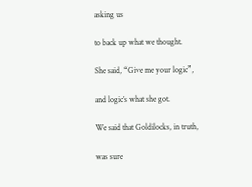asking us

to back up what we thought.

She said, “Give me your logic”,

and logic’s what she got.

We said that Goldilocks, in truth,

was sure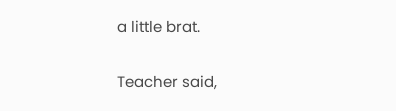a little brat.

Teacher said,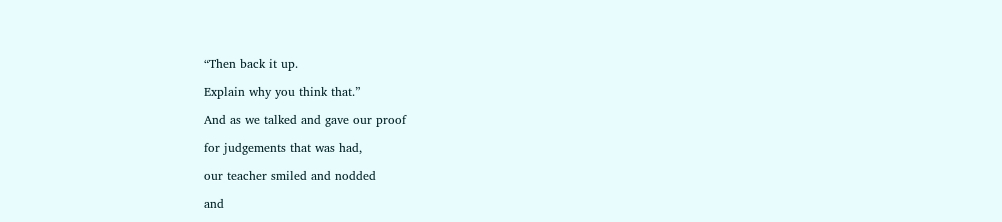“Then back it up.

Explain why you think that.”

And as we talked and gave our proof

for judgements that was had,

our teacher smiled and nodded

and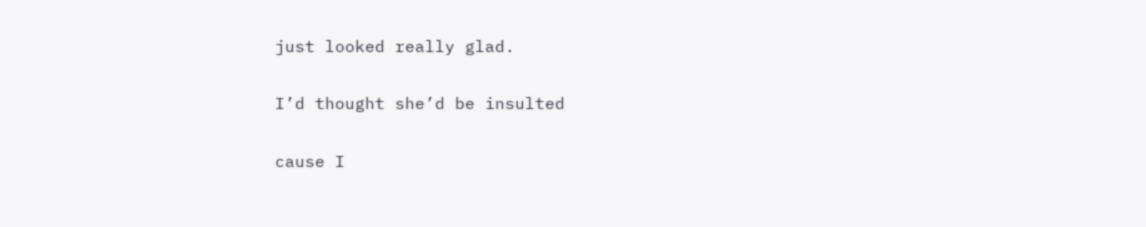just looked really glad.

I’d thought she’d be insulted

cause I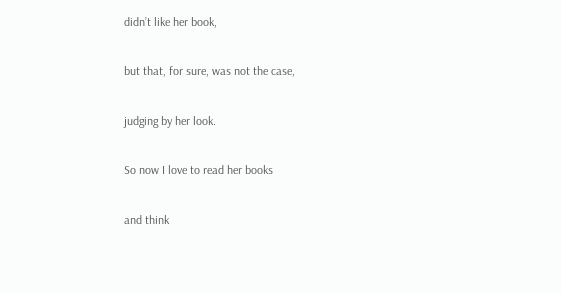didn’t like her book,

but that, for sure, was not the case,

judging by her look.

So now I love to read her books

and think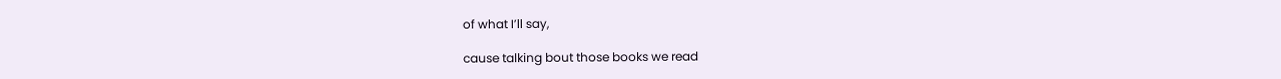of what I’ll say,

cause talking bout those books we read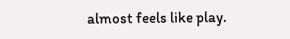almost feels like play.